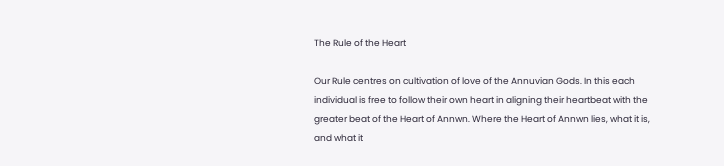The Rule of the Heart

Our Rule centres on cultivation of love of the Annuvian Gods. In this each individual is free to follow their own heart in aligning their heartbeat with the greater beat of the Heart of Annwn. Where the Heart of Annwn lies, what it is, and what it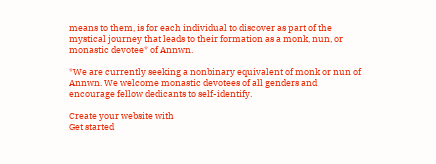means to them, is for each individual to discover as part of the mystical journey that leads to their formation as a monk, nun, or monastic devotee* of Annwn.

*We are currently seeking a nonbinary equivalent of monk or nun of Annwn. We welcome monastic devotees of all genders and encourage fellow dedicants to self-identify.

Create your website with
Get started